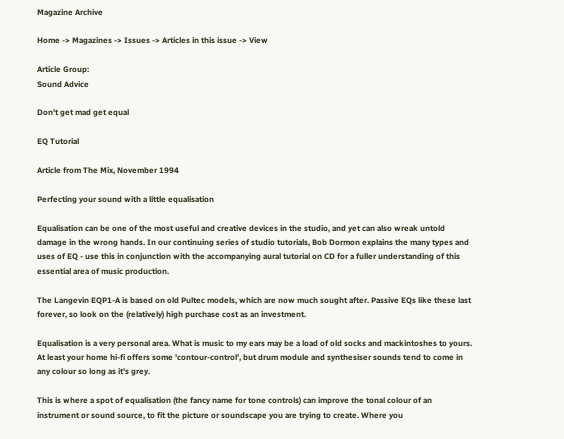Magazine Archive

Home -> Magazines -> Issues -> Articles in this issue -> View

Article Group:
Sound Advice

Don't get mad get equal

EQ Tutorial

Article from The Mix, November 1994

Perfecting your sound with a little equalisation

Equalisation can be one of the most useful and creative devices in the studio, and yet can also wreak untold damage in the wrong hands. In our continuing series of studio tutorials, Bob Dormon explains the many types and uses of EQ - use this in conjunction with the accompanying aural tutorial on CD for a fuller understanding of this essential area of music production.

The Langevin EQP1-A is based on old Pultec models, which are now much sought after. Passive EQs like these last forever, so look on the (relatively) high purchase cost as an investment.

Equalisation is a very personal area. What is music to my ears may be a load of old socks and mackintoshes to yours. At least your home hi-fi offers some 'contour-control', but drum module and synthesiser sounds tend to come in any colour so long as it's grey.

This is where a spot of equalisation (the fancy name for tone controls) can improve the tonal colour of an instrument or sound source, to fit the picture or soundscape you are trying to create. Where you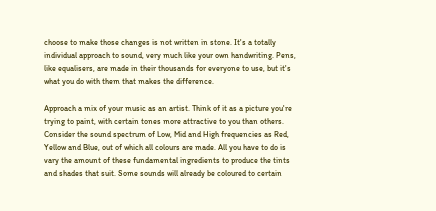choose to make those changes is not written in stone. It's a totally individual approach to sound, very much like your own handwriting. Pens, like equalisers, are made in their thousands for everyone to use, but it's what you do with them that makes the difference.

Approach a mix of your music as an artist. Think of it as a picture you're trying to paint, with certain tones more attractive to you than others. Consider the sound spectrum of Low, Mid and High frequencies as Red, Yellow and Blue, out of which all colours are made. All you have to do is vary the amount of these fundamental ingredients to produce the tints and shades that suit. Some sounds will already be coloured to certain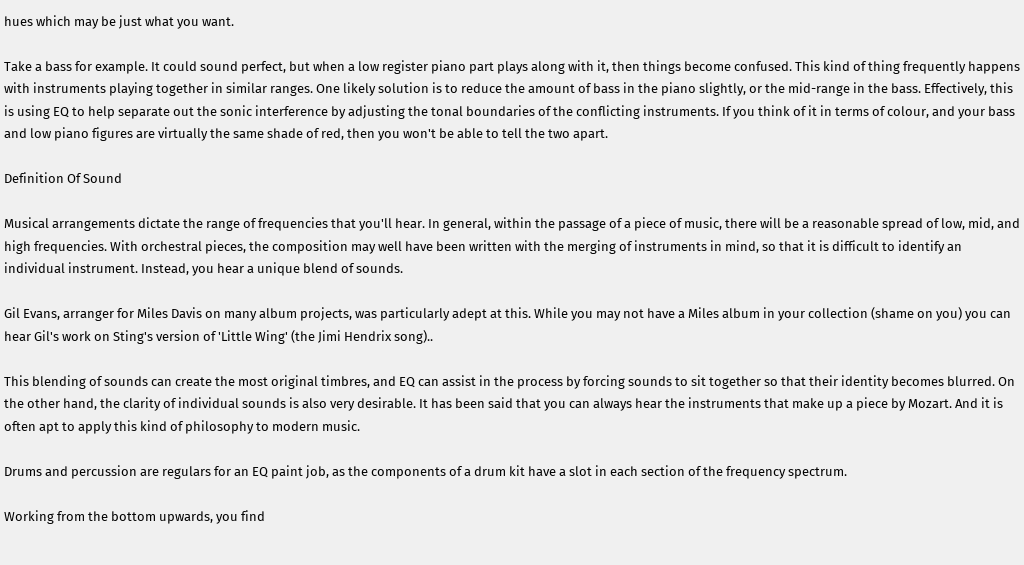hues which may be just what you want.

Take a bass for example. It could sound perfect, but when a low register piano part plays along with it, then things become confused. This kind of thing frequently happens with instruments playing together in similar ranges. One likely solution is to reduce the amount of bass in the piano slightly, or the mid-range in the bass. Effectively, this is using EQ to help separate out the sonic interference by adjusting the tonal boundaries of the conflicting instruments. If you think of it in terms of colour, and your bass and low piano figures are virtually the same shade of red, then you won't be able to tell the two apart.

Definition Of Sound

Musical arrangements dictate the range of frequencies that you'll hear. In general, within the passage of a piece of music, there will be a reasonable spread of low, mid, and high frequencies. With orchestral pieces, the composition may well have been written with the merging of instruments in mind, so that it is difficult to identify an individual instrument. Instead, you hear a unique blend of sounds.

Gil Evans, arranger for Miles Davis on many album projects, was particularly adept at this. While you may not have a Miles album in your collection (shame on you) you can hear Gil's work on Sting's version of 'Little Wing' (the Jimi Hendrix song)..

This blending of sounds can create the most original timbres, and EQ can assist in the process by forcing sounds to sit together so that their identity becomes blurred. On the other hand, the clarity of individual sounds is also very desirable. It has been said that you can always hear the instruments that make up a piece by Mozart. And it is often apt to apply this kind of philosophy to modern music.

Drums and percussion are regulars for an EQ paint job, as the components of a drum kit have a slot in each section of the frequency spectrum.

Working from the bottom upwards, you find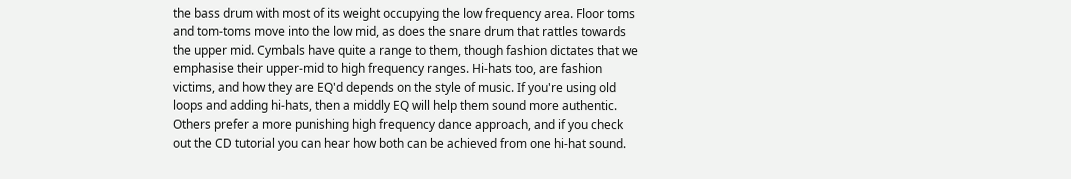the bass drum with most of its weight occupying the low frequency area. Floor toms and tom-toms move into the low mid, as does the snare drum that rattles towards the upper mid. Cymbals have quite a range to them, though fashion dictates that we emphasise their upper-mid to high frequency ranges. Hi-hats too, are fashion victims, and how they are EQ'd depends on the style of music. If you're using old loops and adding hi-hats, then a middly EQ will help them sound more authentic. Others prefer a more punishing high frequency dance approach, and if you check out the CD tutorial you can hear how both can be achieved from one hi-hat sound.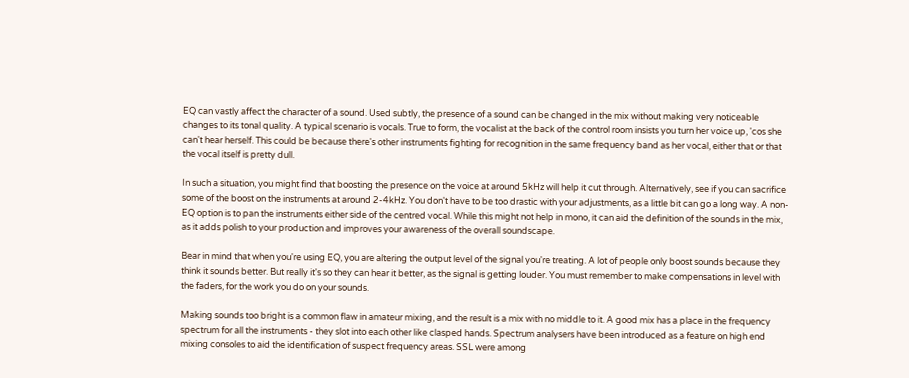EQ can vastly affect the character of a sound. Used subtly, the presence of a sound can be changed in the mix without making very noticeable changes to its tonal quality. A typical scenario is vocals. True to form, the vocalist at the back of the control room insists you turn her voice up, 'cos she can't hear herself. This could be because there's other instruments fighting for recognition in the same frequency band as her vocal, either that or that the vocal itself is pretty dull.

In such a situation, you might find that boosting the presence on the voice at around 5kHz will help it cut through. Alternatively, see if you can sacrifice some of the boost on the instruments at around 2-4kHz. You don't have to be too drastic with your adjustments, as a little bit can go a long way. A non-EQ option is to pan the instruments either side of the centred vocal. While this might not help in mono, it can aid the definition of the sounds in the mix, as it adds polish to your production and improves your awareness of the overall soundscape.

Bear in mind that when you're using EQ, you are altering the output level of the signal you're treating. A lot of people only boost sounds because they think it sounds better. But really it's so they can hear it better, as the signal is getting louder. You must remember to make compensations in level with the faders, for the work you do on your sounds.

Making sounds too bright is a common flaw in amateur mixing, and the result is a mix with no middle to it. A good mix has a place in the frequency spectrum for all the instruments - they slot into each other like clasped hands. Spectrum analysers have been introduced as a feature on high end mixing consoles to aid the identification of suspect frequency areas. SSL were among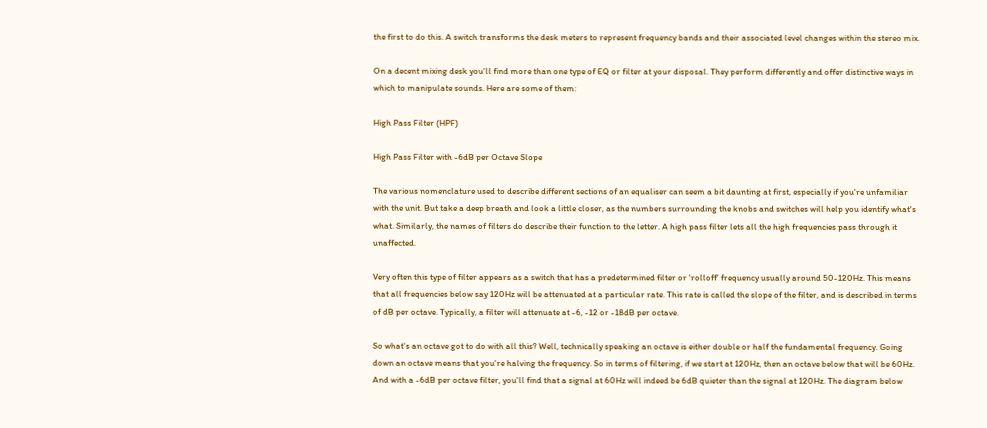the first to do this. A switch transforms the desk meters to represent frequency bands and their associated level changes within the stereo mix.

On a decent mixing desk you'll find more than one type of EQ or filter at your disposal. They perform differently and offer distinctive ways in which to manipulate sounds. Here are some of them:

High Pass Filter (HPF)

High Pass Filter with -6dB per Octave Slope

The various nomenclature used to describe different sections of an equaliser can seem a bit daunting at first, especially if you're unfamiliar with the unit. But take a deep breath and look a little closer, as the numbers surrounding the knobs and switches will help you identify what's what. Similarly, the names of filters do describe their function to the letter. A high pass filter lets all the high frequencies pass through it unaffected.

Very often this type of filter appears as a switch that has a predetermined filter or 'rolloff' frequency usually around 50-120Hz. This means that all frequencies below say 120Hz will be attenuated at a particular rate. This rate is called the slope of the filter, and is described in terms of dB per octave. Typically, a filter will attenuate at -6, -12 or -18dB per octave.

So what's an octave got to do with all this? Well, technically speaking an octave is either double or half the fundamental frequency. Going down an octave means that you're halving the frequency. So in terms of filtering, if we start at 120Hz, then an octave below that will be 60Hz. And with a -6dB per octave filter, you'll find that a signal at 60Hz will indeed be 6dB quieter than the signal at 120Hz. The diagram below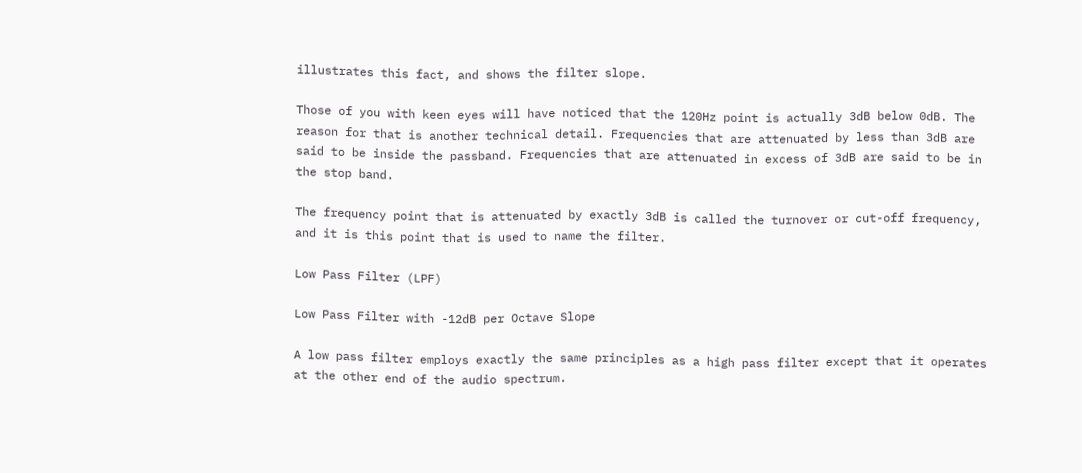illustrates this fact, and shows the filter slope.

Those of you with keen eyes will have noticed that the 120Hz point is actually 3dB below 0dB. The reason for that is another technical detail. Frequencies that are attenuated by less than 3dB are said to be inside the passband. Frequencies that are attenuated in excess of 3dB are said to be in the stop band.

The frequency point that is attenuated by exactly 3dB is called the turnover or cut-off frequency, and it is this point that is used to name the filter.

Low Pass Filter (LPF)

Low Pass Filter with -12dB per Octave Slope

A low pass filter employs exactly the same principles as a high pass filter except that it operates at the other end of the audio spectrum.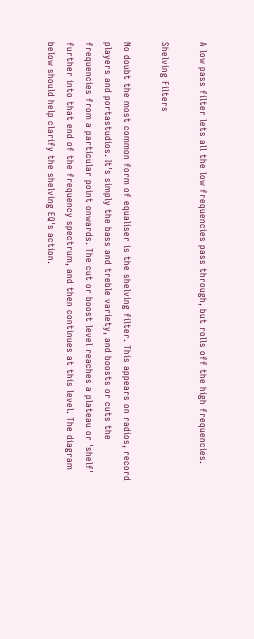A low pass filter lets all the low frequencies pass through, but rolls off the high frequencies.

Shelving Filters

No doubt the most common form of equaliser is the shelving filter. This appears on radios, record players and portastudios. It's simply the bass and treble variety, and boosts or cuts the frequencies from a particular point onwards. The cut or boost level reaches a plateau or 'shelf' further into that end of the frequency spectrum, and then continues at this level. The diagram below should help clarify the shelving EQ's action.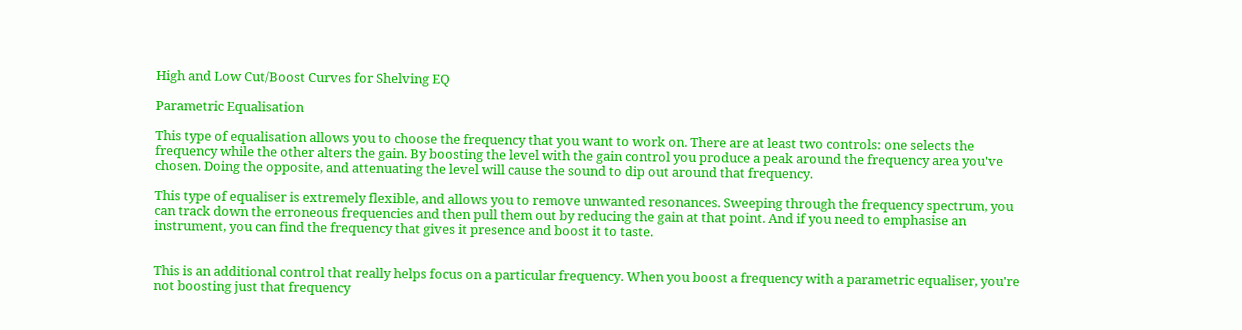High and Low Cut/Boost Curves for Shelving EQ

Parametric Equalisation

This type of equalisation allows you to choose the frequency that you want to work on. There are at least two controls: one selects the frequency while the other alters the gain. By boosting the level with the gain control you produce a peak around the frequency area you've chosen. Doing the opposite, and attenuating the level will cause the sound to dip out around that frequency.

This type of equaliser is extremely flexible, and allows you to remove unwanted resonances. Sweeping through the frequency spectrum, you can track down the erroneous frequencies and then pull them out by reducing the gain at that point. And if you need to emphasise an instrument, you can find the frequency that gives it presence and boost it to taste.


This is an additional control that really helps focus on a particular frequency. When you boost a frequency with a parametric equaliser, you're not boosting just that frequency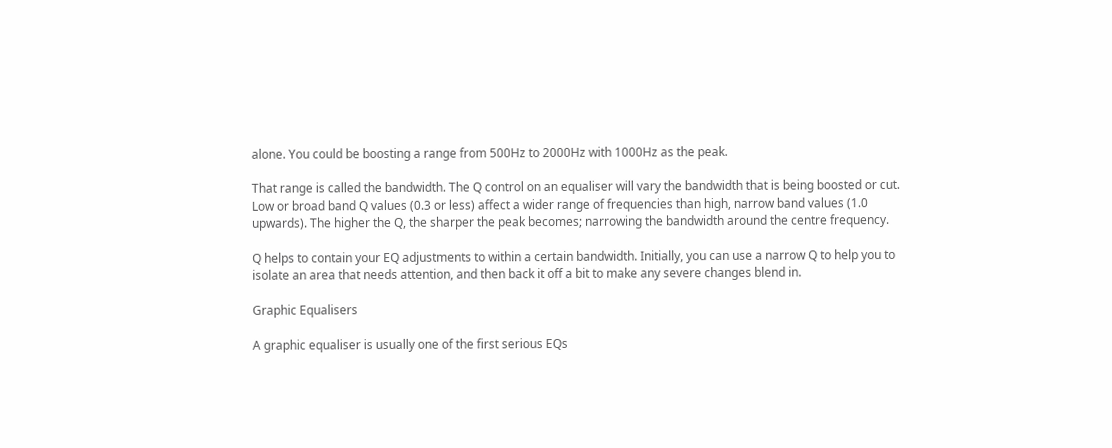alone. You could be boosting a range from 500Hz to 2000Hz with 1000Hz as the peak.

That range is called the bandwidth. The Q control on an equaliser will vary the bandwidth that is being boosted or cut. Low or broad band Q values (0.3 or less) affect a wider range of frequencies than high, narrow band values (1.0 upwards). The higher the Q, the sharper the peak becomes; narrowing the bandwidth around the centre frequency.

Q helps to contain your EQ adjustments to within a certain bandwidth. Initially, you can use a narrow Q to help you to isolate an area that needs attention, and then back it off a bit to make any severe changes blend in.

Graphic Equalisers

A graphic equaliser is usually one of the first serious EQs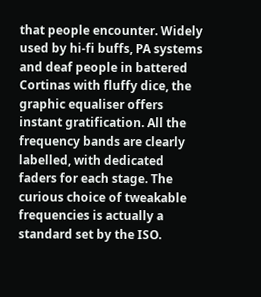that people encounter. Widely used by hi-fi buffs, PA systems and deaf people in battered Cortinas with fluffy dice, the graphic equaliser offers instant gratification. All the frequency bands are clearly labelled, with dedicated faders for each stage. The curious choice of tweakable frequencies is actually a standard set by the ISO.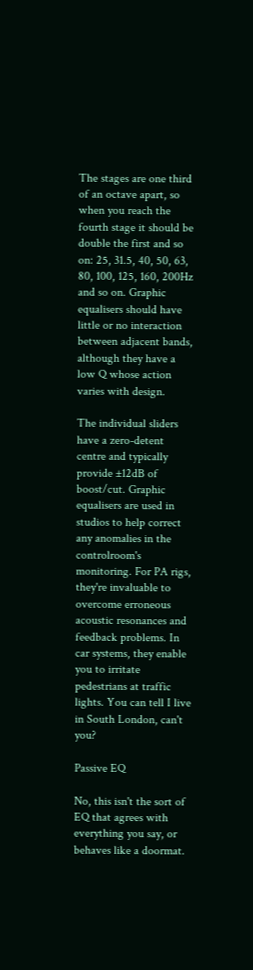The stages are one third of an octave apart, so when you reach the fourth stage it should be double the first and so on: 25, 31.5, 40, 50, 63, 80, 100, 125, 160, 200Hz and so on. Graphic equalisers should have little or no interaction between adjacent bands, although they have a low Q whose action varies with design.

The individual sliders have a zero-detent centre and typically provide ±12dB of boost/cut. Graphic equalisers are used in studios to help correct any anomalies in the controlroom's monitoring. For PA rigs, they're invaluable to overcome erroneous acoustic resonances and feedback problems. In car systems, they enable you to irritate pedestrians at traffic lights. You can tell I live in South London, can't you?

Passive EQ

No, this isn't the sort of EQ that agrees with everything you say, or behaves like a doormat.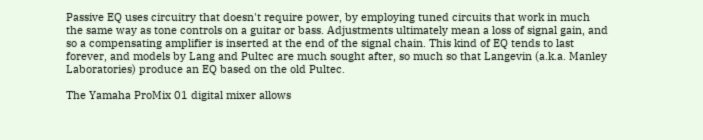Passive EQ uses circuitry that doesn't require power, by employing tuned circuits that work in much the same way as tone controls on a guitar or bass. Adjustments ultimately mean a loss of signal gain, and so a compensating amplifier is inserted at the end of the signal chain. This kind of EQ tends to last forever, and models by Lang and Pultec are much sought after, so much so that Langevin (a.k.a. Manley Laboratories) produce an EQ based on the old Pultec.

The Yamaha ProMix 01 digital mixer allows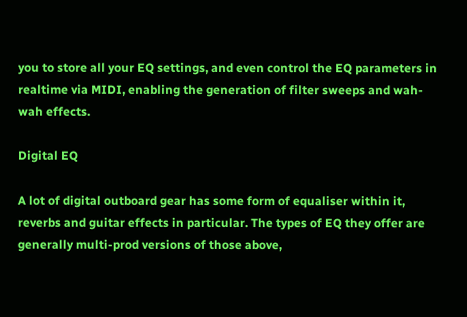you to store all your EQ settings, and even control the EQ parameters in realtime via MIDI, enabling the generation of filter sweeps and wah-wah effects.

Digital EQ

A lot of digital outboard gear has some form of equaliser within it, reverbs and guitar effects in particular. The types of EQ they offer are generally multi-prod versions of those above,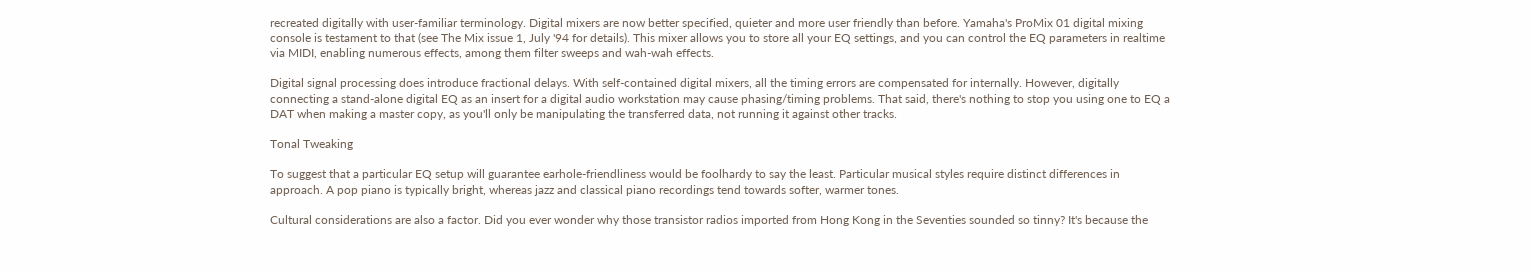recreated digitally with user-familiar terminology. Digital mixers are now better specified, quieter and more user friendly than before. Yamaha's ProMix 01 digital mixing console is testament to that (see The Mix issue 1, July '94 for details). This mixer allows you to store all your EQ settings, and you can control the EQ parameters in realtime via MIDI, enabling numerous effects, among them filter sweeps and wah-wah effects.

Digital signal processing does introduce fractional delays. With self-contained digital mixers, all the timing errors are compensated for internally. However, digitally connecting a stand-alone digital EQ as an insert for a digital audio workstation may cause phasing/timing problems. That said, there's nothing to stop you using one to EQ a DAT when making a master copy, as you'll only be manipulating the transferred data, not running it against other tracks.

Tonal Tweaking

To suggest that a particular EQ setup will guarantee earhole-friendliness would be foolhardy to say the least. Particular musical styles require distinct differences in approach. A pop piano is typically bright, whereas jazz and classical piano recordings tend towards softer, warmer tones.

Cultural considerations are also a factor. Did you ever wonder why those transistor radios imported from Hong Kong in the Seventies sounded so tinny? It's because the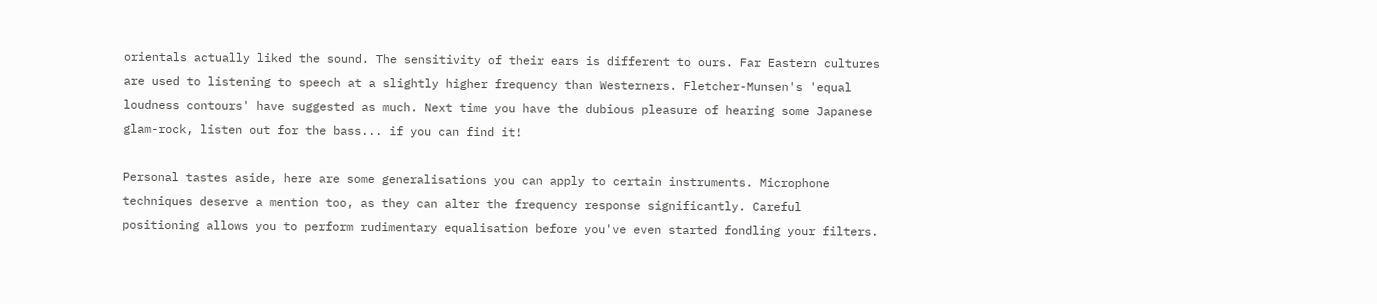orientals actually liked the sound. The sensitivity of their ears is different to ours. Far Eastern cultures are used to listening to speech at a slightly higher frequency than Westerners. Fletcher-Munsen's 'equal loudness contours' have suggested as much. Next time you have the dubious pleasure of hearing some Japanese glam-rock, listen out for the bass... if you can find it!

Personal tastes aside, here are some generalisations you can apply to certain instruments. Microphone techniques deserve a mention too, as they can alter the frequency response significantly. Careful positioning allows you to perform rudimentary equalisation before you've even started fondling your filters.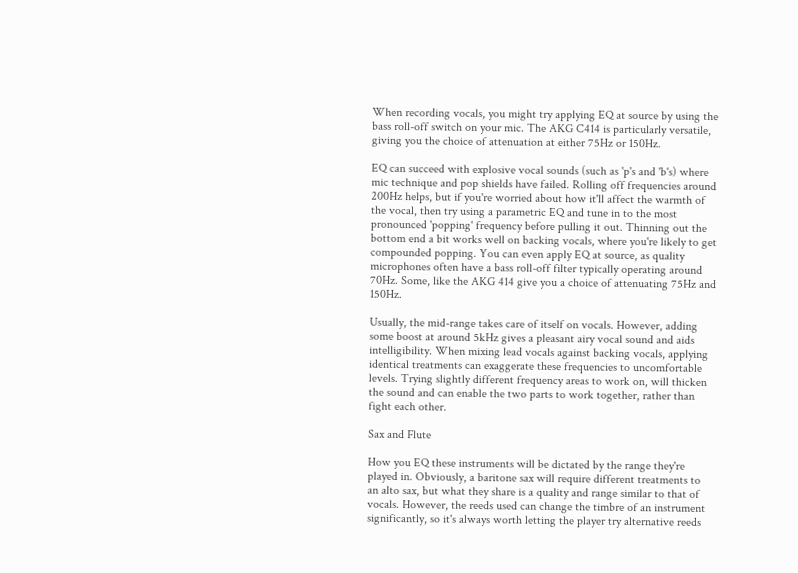When recording vocals, you might try applying EQ at source by using the bass roll-off switch on your mic. The AKG C414 is particularly versatile, giving you the choice of attenuation at either 75Hz or 150Hz.

EQ can succeed with explosive vocal sounds (such as 'p's and 'b's) where mic technique and pop shields have failed. Rolling off frequencies around 200Hz helps, but if you're worried about how it'll affect the warmth of the vocal, then try using a parametric EQ and tune in to the most pronounced 'popping' frequency before pulling it out. Thinning out the bottom end a bit works well on backing vocals, where you're likely to get compounded popping. You can even apply EQ at source, as quality microphones often have a bass roll-off filter typically operating around 70Hz. Some, like the AKG 414 give you a choice of attenuating 75Hz and 150Hz.

Usually, the mid-range takes care of itself on vocals. However, adding some boost at around 5kHz gives a pleasant airy vocal sound and aids intelligibility. When mixing lead vocals against backing vocals, applying identical treatments can exaggerate these frequencies to uncomfortable levels. Trying slightly different frequency areas to work on, will thicken the sound and can enable the two parts to work together, rather than fight each other.

Sax and Flute

How you EQ these instruments will be dictated by the range they're played in. Obviously, a baritone sax will require different treatments to an alto sax, but what they share is a quality and range similar to that of vocals. However, the reeds used can change the timbre of an instrument significantly, so it's always worth letting the player try alternative reeds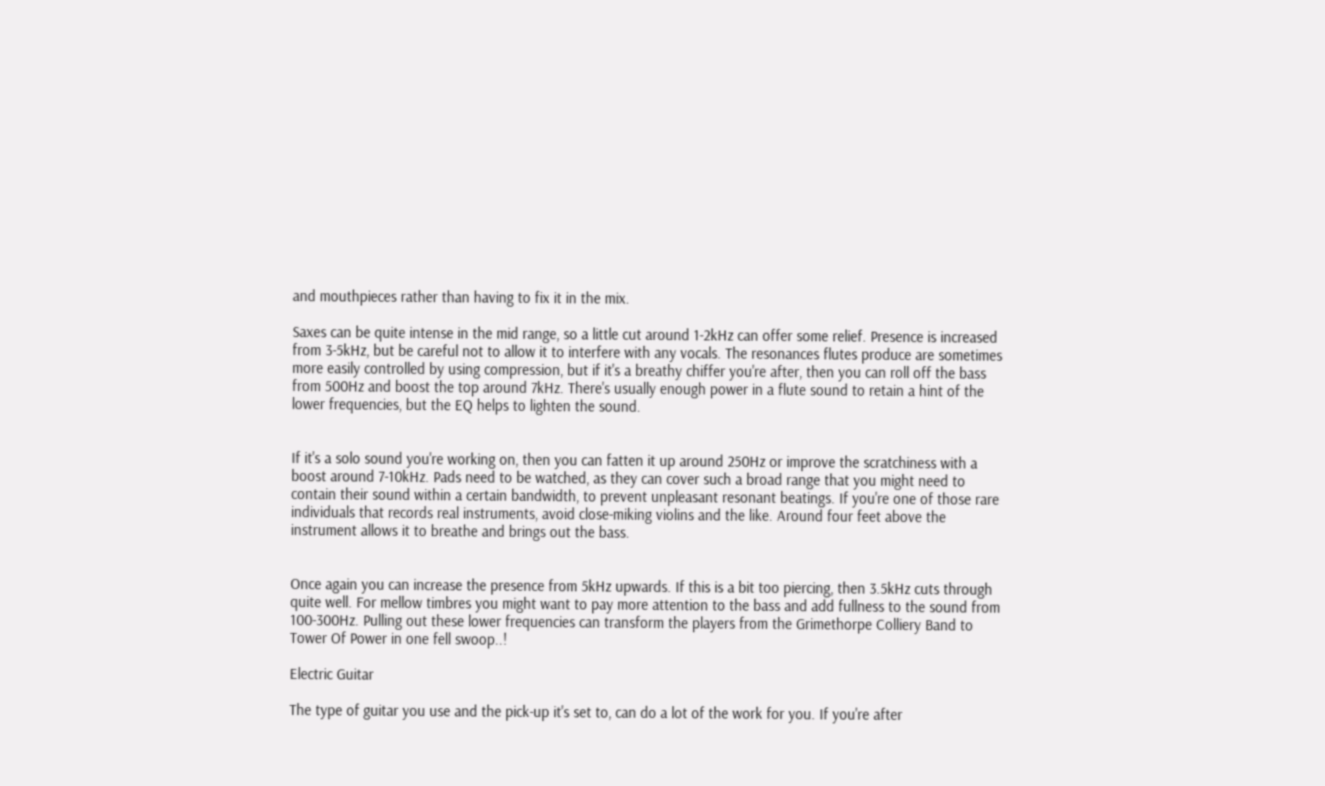and mouthpieces rather than having to fix it in the mix.

Saxes can be quite intense in the mid range, so a little cut around 1-2kHz can offer some relief. Presence is increased from 3-5kHz, but be careful not to allow it to interfere with any vocals. The resonances flutes produce are sometimes more easily controlled by using compression, but if it's a breathy chiffer you're after, then you can roll off the bass from 500Hz and boost the top around 7kHz. There's usually enough power in a flute sound to retain a hint of the lower frequencies, but the EQ helps to lighten the sound.


If it's a solo sound you're working on, then you can fatten it up around 250Hz or improve the scratchiness with a boost around 7-10kHz. Pads need to be watched, as they can cover such a broad range that you might need to contain their sound within a certain bandwidth, to prevent unpleasant resonant beatings. If you're one of those rare individuals that records real instruments, avoid close-miking violins and the like. Around four feet above the instrument allows it to breathe and brings out the bass.


Once again you can increase the presence from 5kHz upwards. If this is a bit too piercing, then 3.5kHz cuts through quite well. For mellow timbres you might want to pay more attention to the bass and add fullness to the sound from 100-300Hz. Pulling out these lower frequencies can transform the players from the Grimethorpe Colliery Band to Tower Of Power in one fell swoop..!

Electric Guitar

The type of guitar you use and the pick-up it's set to, can do a lot of the work for you. If you're after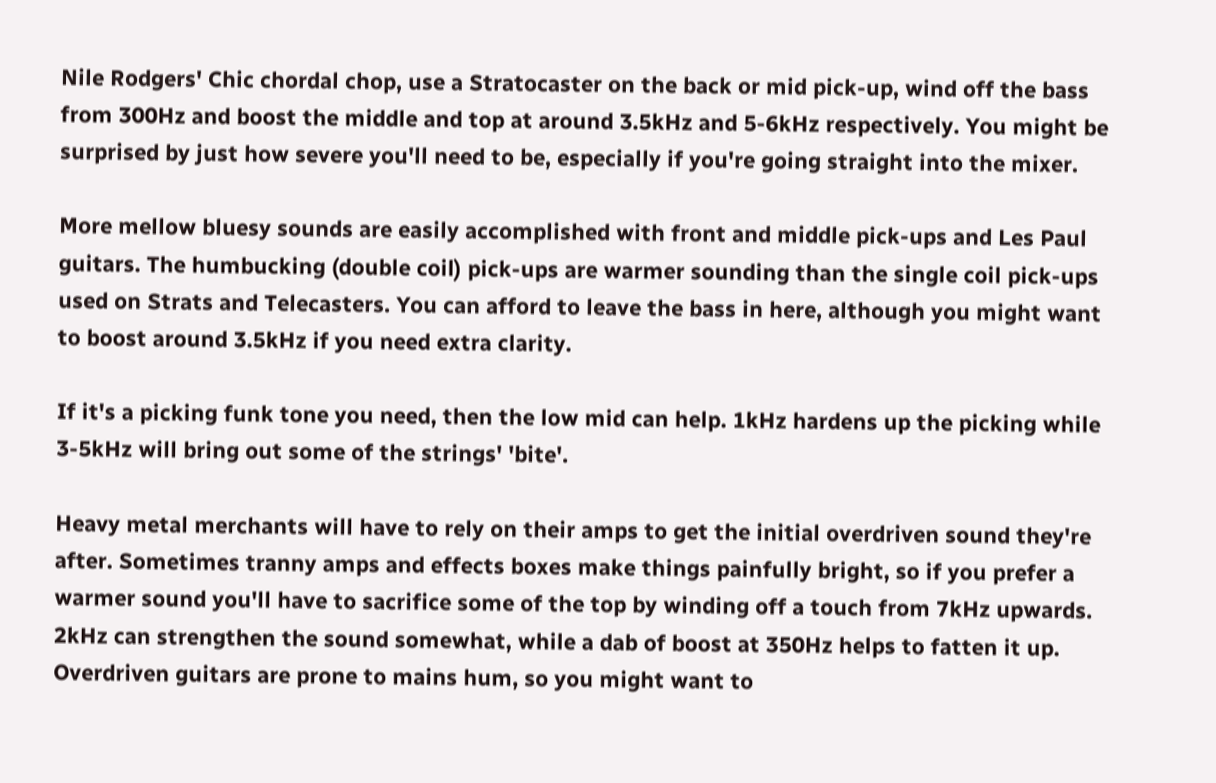Nile Rodgers' Chic chordal chop, use a Stratocaster on the back or mid pick-up, wind off the bass from 300Hz and boost the middle and top at around 3.5kHz and 5-6kHz respectively. You might be surprised by just how severe you'll need to be, especially if you're going straight into the mixer.

More mellow bluesy sounds are easily accomplished with front and middle pick-ups and Les Paul guitars. The humbucking (double coil) pick-ups are warmer sounding than the single coil pick-ups used on Strats and Telecasters. You can afford to leave the bass in here, although you might want to boost around 3.5kHz if you need extra clarity.

If it's a picking funk tone you need, then the low mid can help. 1kHz hardens up the picking while 3-5kHz will bring out some of the strings' 'bite'.

Heavy metal merchants will have to rely on their amps to get the initial overdriven sound they're after. Sometimes tranny amps and effects boxes make things painfully bright, so if you prefer a warmer sound you'll have to sacrifice some of the top by winding off a touch from 7kHz upwards. 2kHz can strengthen the sound somewhat, while a dab of boost at 350Hz helps to fatten it up. Overdriven guitars are prone to mains hum, so you might want to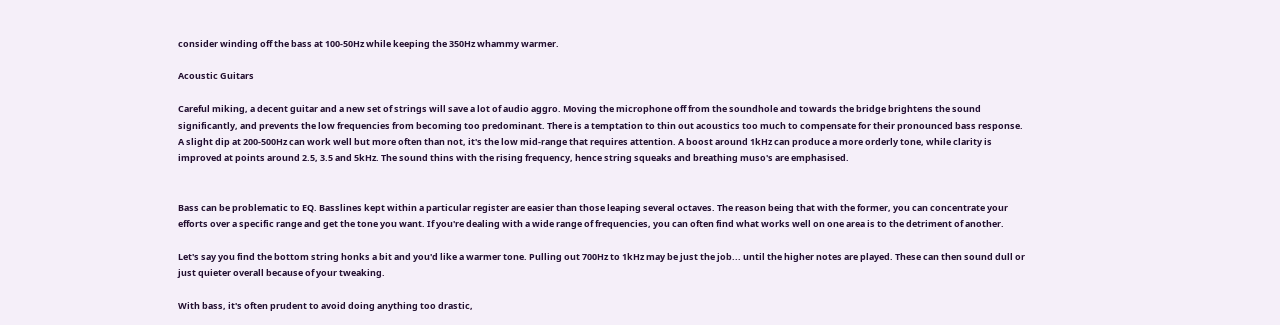consider winding off the bass at 100-50Hz while keeping the 350Hz whammy warmer.

Acoustic Guitars

Careful miking, a decent guitar and a new set of strings will save a lot of audio aggro. Moving the microphone off from the soundhole and towards the bridge brightens the sound significantly, and prevents the low frequencies from becoming too predominant. There is a temptation to thin out acoustics too much to compensate for their pronounced bass response. A slight dip at 200-500Hz can work well but more often than not, it's the low mid-range that requires attention. A boost around 1kHz can produce a more orderly tone, while clarity is improved at points around 2.5, 3.5 and 5kHz. The sound thins with the rising frequency, hence string squeaks and breathing muso's are emphasised.


Bass can be problematic to EQ. Basslines kept within a particular register are easier than those leaping several octaves. The reason being that with the former, you can concentrate your efforts over a specific range and get the tone you want. If you're dealing with a wide range of frequencies, you can often find what works well on one area is to the detriment of another.

Let's say you find the bottom string honks a bit and you'd like a warmer tone. Pulling out 700Hz to 1kHz may be just the job... until the higher notes are played. These can then sound dull or just quieter overall because of your tweaking.

With bass, it's often prudent to avoid doing anything too drastic,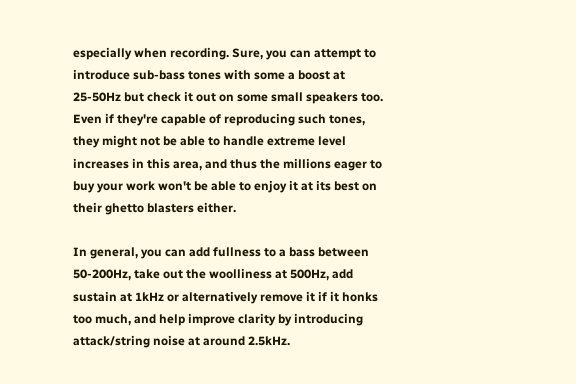especially when recording. Sure, you can attempt to introduce sub-bass tones with some a boost at 25-50Hz but check it out on some small speakers too. Even if they're capable of reproducing such tones, they might not be able to handle extreme level increases in this area, and thus the millions eager to buy your work won't be able to enjoy it at its best on their ghetto blasters either.

In general, you can add fullness to a bass between 50-200Hz, take out the woolliness at 500Hz, add sustain at 1kHz or alternatively remove it if it honks too much, and help improve clarity by introducing attack/string noise at around 2.5kHz.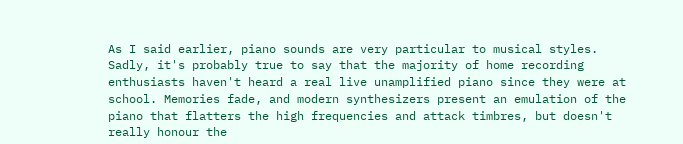As I said earlier, piano sounds are very particular to musical styles. Sadly, it's probably true to say that the majority of home recording enthusiasts haven't heard a real live unamplified piano since they were at school. Memories fade, and modern synthesizers present an emulation of the piano that flatters the high frequencies and attack timbres, but doesn't really honour the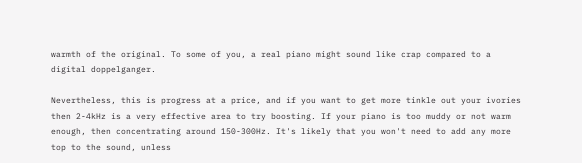warmth of the original. To some of you, a real piano might sound like crap compared to a digital doppelganger.

Nevertheless, this is progress at a price, and if you want to get more tinkle out your ivories then 2-4kHz is a very effective area to try boosting. If your piano is too muddy or not warm enough, then concentrating around 150-300Hz. It's likely that you won't need to add any more top to the sound, unless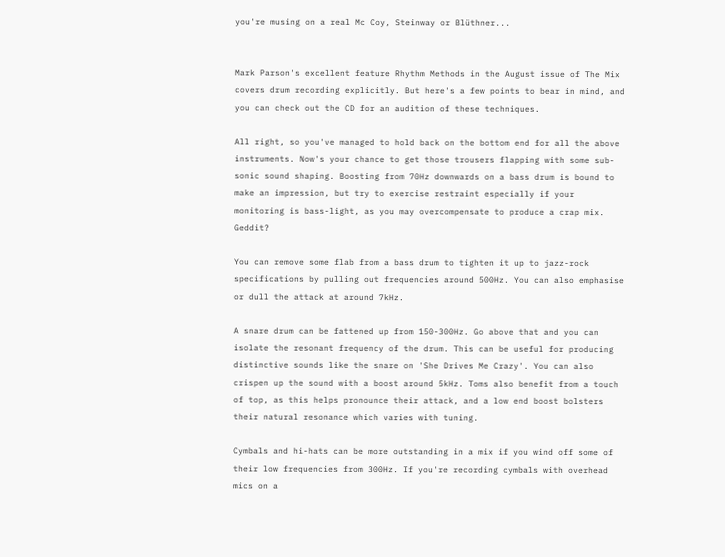you're musing on a real Mc Coy, Steinway or Blüthner...


Mark Parson's excellent feature Rhythm Methods in the August issue of The Mix covers drum recording explicitly. But here's a few points to bear in mind, and you can check out the CD for an audition of these techniques.

All right, so you've managed to hold back on the bottom end for all the above instruments. Now's your chance to get those trousers flapping with some sub-sonic sound shaping. Boosting from 70Hz downwards on a bass drum is bound to make an impression, but try to exercise restraint especially if your monitoring is bass-light, as you may overcompensate to produce a crap mix. Geddit?

You can remove some flab from a bass drum to tighten it up to jazz-rock specifications by pulling out frequencies around 500Hz. You can also emphasise or dull the attack at around 7kHz.

A snare drum can be fattened up from 150-300Hz. Go above that and you can isolate the resonant frequency of the drum. This can be useful for producing distinctive sounds like the snare on 'She Drives Me Crazy'. You can also crispen up the sound with a boost around 5kHz. Toms also benefit from a touch of top, as this helps pronounce their attack, and a low end boost bolsters their natural resonance which varies with tuning.

Cymbals and hi-hats can be more outstanding in a mix if you wind off some of their low frequencies from 300Hz. If you're recording cymbals with overhead mics on a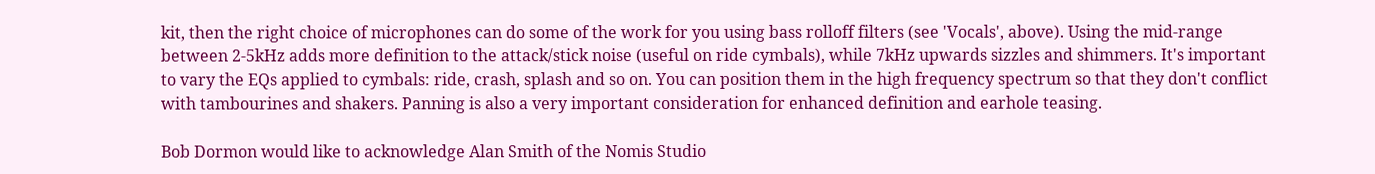kit, then the right choice of microphones can do some of the work for you using bass rolloff filters (see 'Vocals', above). Using the mid-range between 2-5kHz adds more definition to the attack/stick noise (useful on ride cymbals), while 7kHz upwards sizzles and shimmers. It's important to vary the EQs applied to cymbals: ride, crash, splash and so on. You can position them in the high frequency spectrum so that they don't conflict with tambourines and shakers. Panning is also a very important consideration for enhanced definition and earhole teasing.

Bob Dormon would like to acknowledge Alan Smith of the Nomis Studio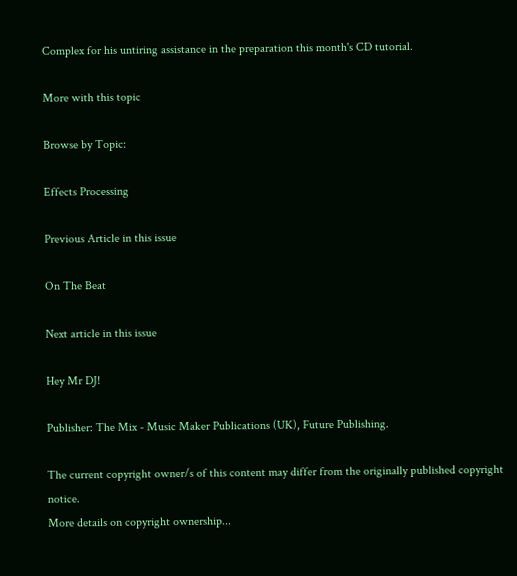Complex for his untiring assistance in the preparation this month's CD tutorial.

More with this topic

Browse by Topic:

Effects Processing

Previous Article in this issue

On The Beat

Next article in this issue

Hey Mr DJ!

Publisher: The Mix - Music Maker Publications (UK), Future Publishing.

The current copyright owner/s of this content may differ from the originally published copyright notice.
More details on copyright ownership...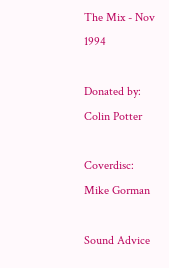The Mix - Nov 1994

Donated by: Colin Potter

Coverdisc: Mike Gorman

Sound Advice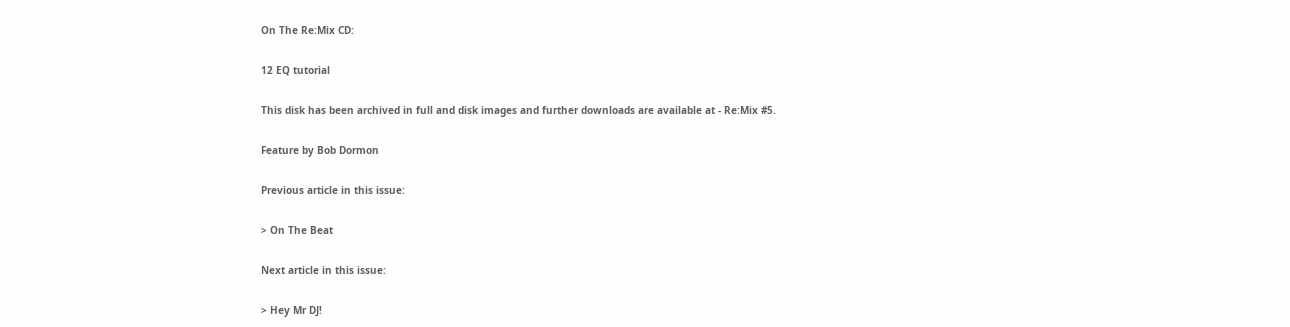On The Re:Mix CD:

12 EQ tutorial

This disk has been archived in full and disk images and further downloads are available at - Re:Mix #5.

Feature by Bob Dormon

Previous article in this issue:

> On The Beat

Next article in this issue:

> Hey Mr DJ!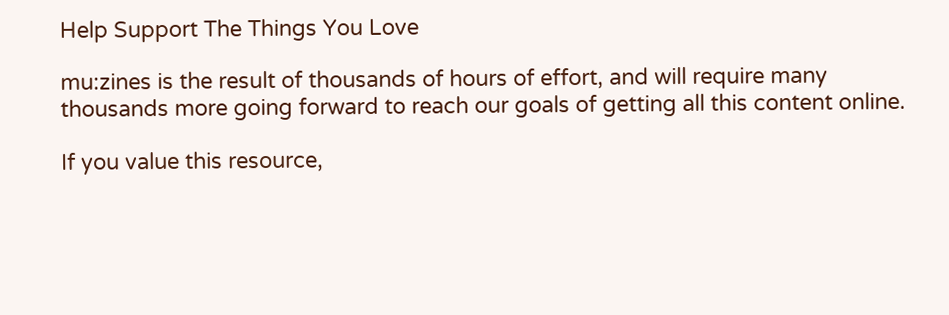Help Support The Things You Love

mu:zines is the result of thousands of hours of effort, and will require many thousands more going forward to reach our goals of getting all this content online.

If you value this resource,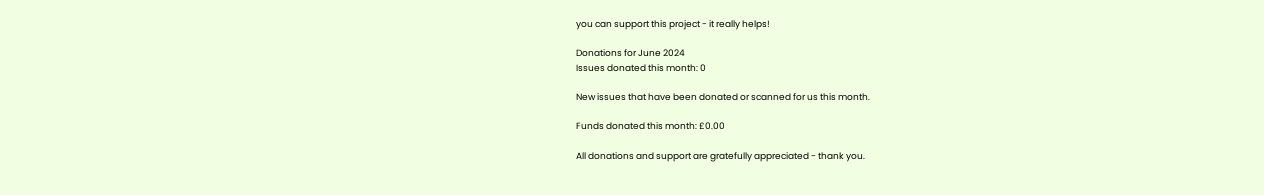you can support this project - it really helps!

Donations for June 2024
Issues donated this month: 0

New issues that have been donated or scanned for us this month.

Funds donated this month: £0.00

All donations and support are gratefully appreciated - thank you.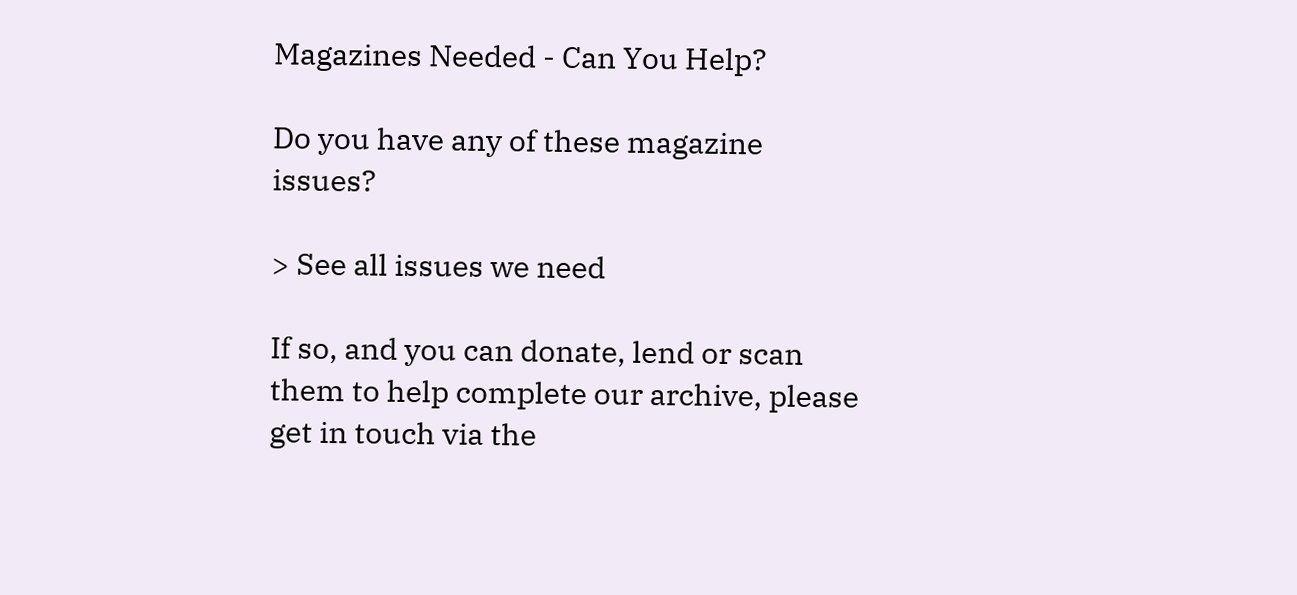Magazines Needed - Can You Help?

Do you have any of these magazine issues?

> See all issues we need

If so, and you can donate, lend or scan them to help complete our archive, please get in touch via the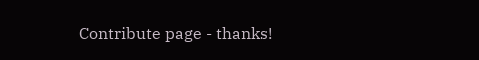Contribute page - thanks!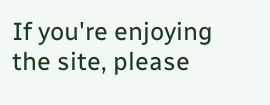If you're enjoying the site, please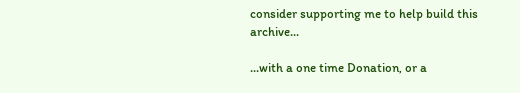consider supporting me to help build this archive...

...with a one time Donation, or a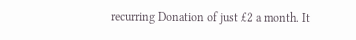recurring Donation of just £2 a month. It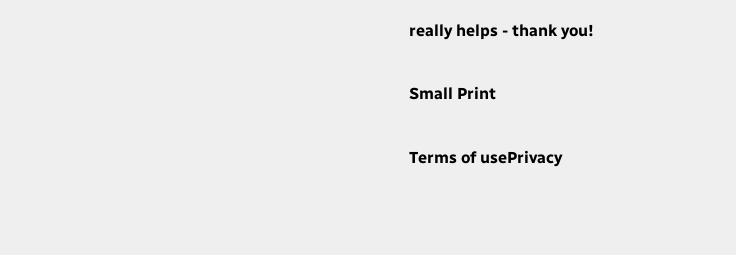really helps - thank you!

Small Print

Terms of usePrivacy